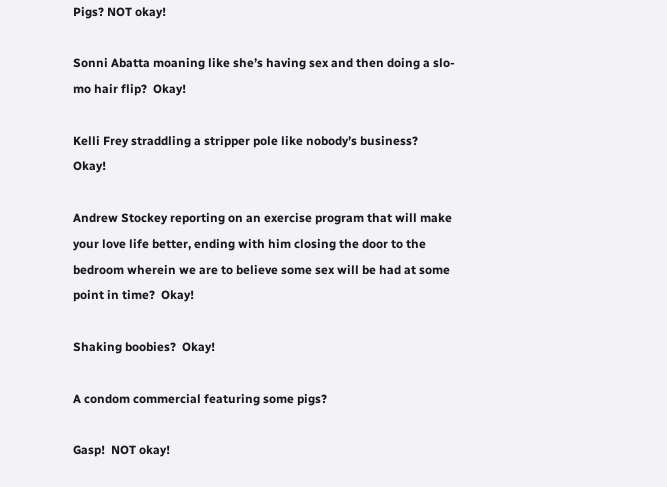Pigs? NOT okay!

Sonni Abatta moaning like she’s having sex and then doing a slo-mo hair flip?  Okay!

Kelli Frey straddling a stripper pole like nobody’s business?  Okay!

Andrew Stockey reporting on an exercise program that will make your love life better, ending with him closing the door to the bedroom wherein we are to believe some sex will be had at some point in time?  Okay!

Shaking boobies?  Okay!

A condom commercial featuring some pigs?

Gasp!  NOT okay!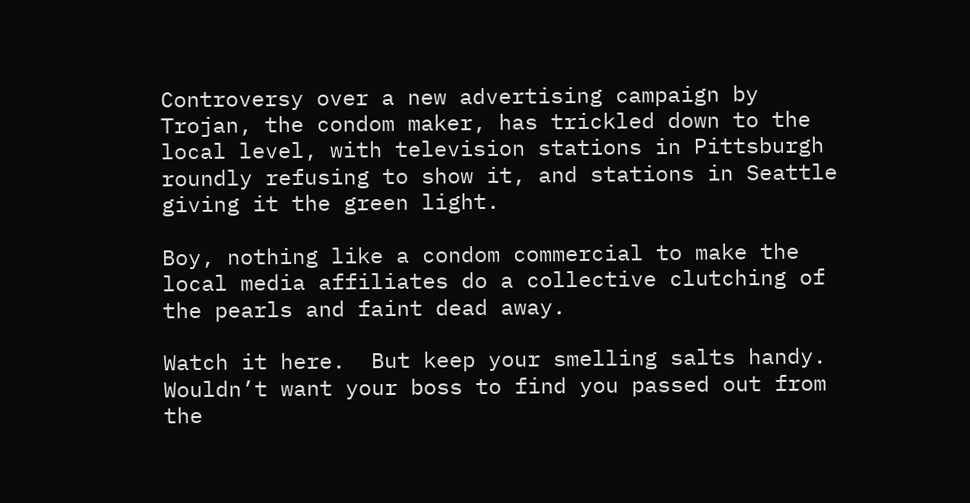Controversy over a new advertising campaign by Trojan, the condom maker, has trickled down to the local level, with television stations in Pittsburgh roundly refusing to show it, and stations in Seattle giving it the green light.

Boy, nothing like a condom commercial to make the local media affiliates do a collective clutching of the pearls and faint dead away.

Watch it here.  But keep your smelling salts handy.  Wouldn’t want your boss to find you passed out from the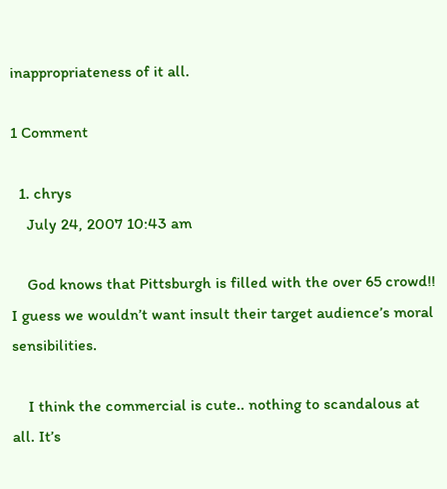inappropriateness of it all.

1 Comment

  1. chrys
    July 24, 2007 10:43 am

    God knows that Pittsburgh is filled with the over 65 crowd!! I guess we wouldn’t want insult their target audience’s moral sensibilities.

    I think the commercial is cute.. nothing to scandalous at all. It’s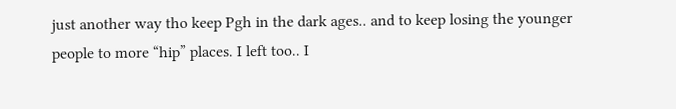just another way tho keep Pgh in the dark ages.. and to keep losing the younger people to more “hip” places. I left too.. I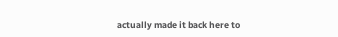actually made it back here to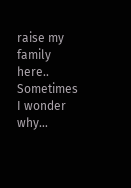raise my family here.. Sometimes I wonder why…